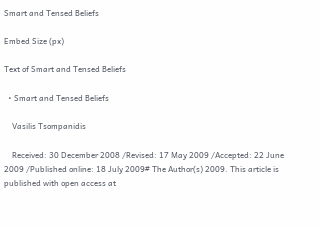Smart and Tensed Beliefs

Embed Size (px)

Text of Smart and Tensed Beliefs

  • Smart and Tensed Beliefs

    Vasilis Tsompanidis

    Received: 30 December 2008 /Revised: 17 May 2009 /Accepted: 22 June 2009 /Published online: 18 July 2009# The Author(s) 2009. This article is published with open access at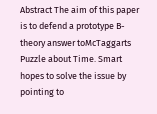Abstract The aim of this paper is to defend a prototype B-theory answer toMcTaggarts Puzzle about Time. Smart hopes to solve the issue by pointing to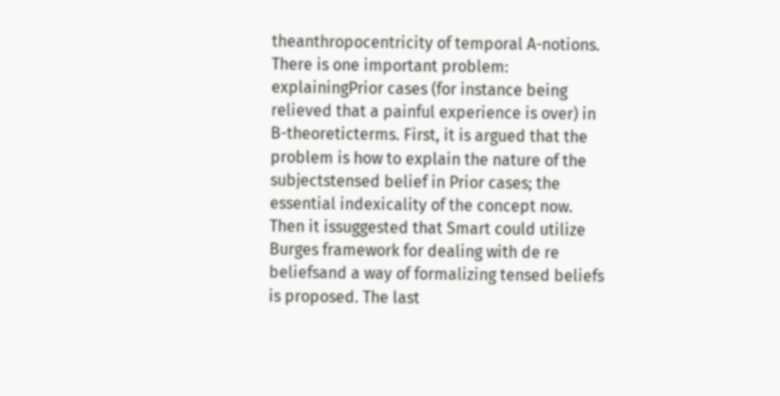theanthropocentricity of temporal A-notions. There is one important problem: explainingPrior cases (for instance being relieved that a painful experience is over) in B-theoreticterms. First, it is argued that the problem is how to explain the nature of the subjectstensed belief in Prior cases; the essential indexicality of the concept now. Then it issuggested that Smart could utilize Burges framework for dealing with de re beliefsand a way of formalizing tensed beliefs is proposed. The last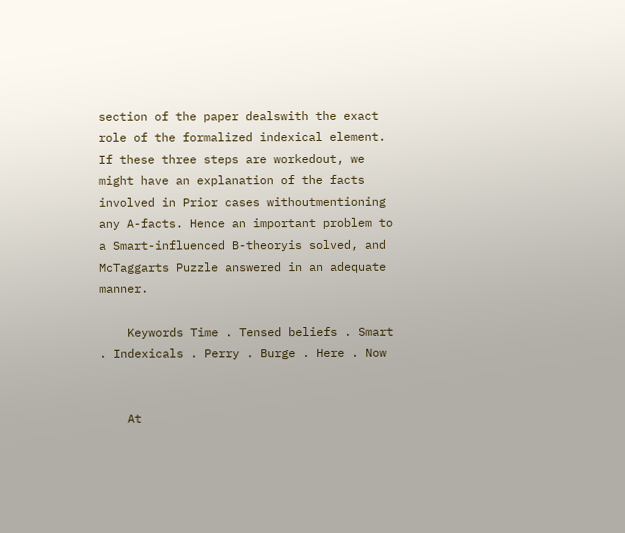section of the paper dealswith the exact role of the formalized indexical element. If these three steps are workedout, we might have an explanation of the facts involved in Prior cases withoutmentioning any A-facts. Hence an important problem to a Smart-influenced B-theoryis solved, and McTaggarts Puzzle answered in an adequate manner.

    Keywords Time . Tensed beliefs . Smart . Indexicals . Perry . Burge . Here . Now


    At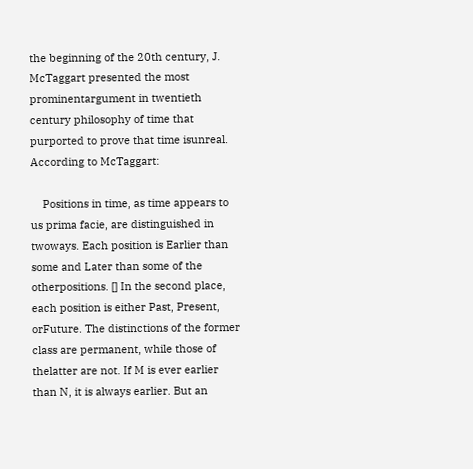the beginning of the 20th century, J. McTaggart presented the most prominentargument in twentieth century philosophy of time that purported to prove that time isunreal. According to McTaggart:

    Positions in time, as time appears to us prima facie, are distinguished in twoways. Each position is Earlier than some and Later than some of the otherpositions. [] In the second place, each position is either Past, Present, orFuture. The distinctions of the former class are permanent, while those of thelatter are not. If M is ever earlier than N, it is always earlier. But an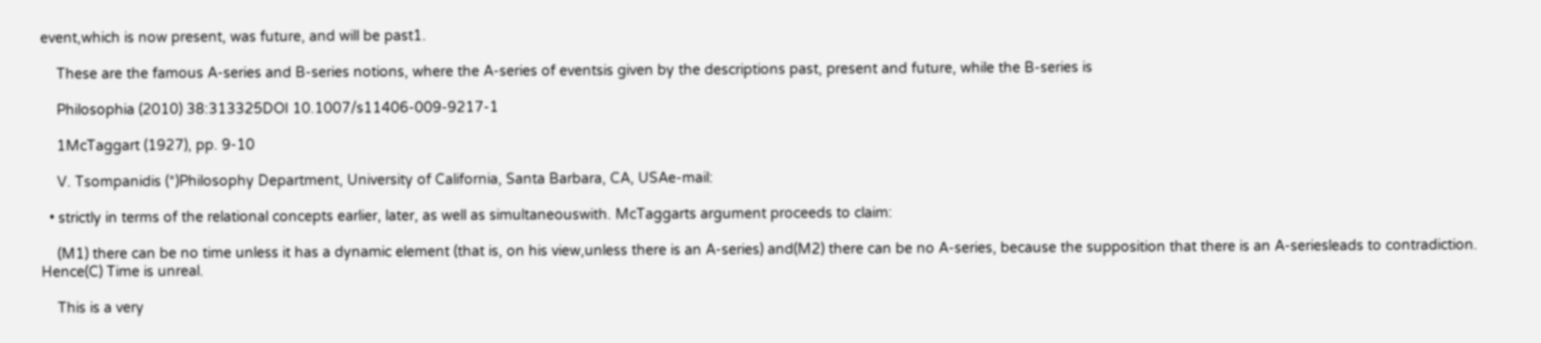event,which is now present, was future, and will be past1.

    These are the famous A-series and B-series notions, where the A-series of eventsis given by the descriptions past, present and future, while the B-series is

    Philosophia (2010) 38:313325DOI 10.1007/s11406-009-9217-1

    1McTaggart (1927), pp. 9-10

    V. Tsompanidis (*)Philosophy Department, University of California, Santa Barbara, CA, USAe-mail:

  • strictly in terms of the relational concepts earlier, later, as well as simultaneouswith. McTaggarts argument proceeds to claim:

    (M1) there can be no time unless it has a dynamic element (that is, on his view,unless there is an A-series) and(M2) there can be no A-series, because the supposition that there is an A-seriesleads to contradiction. Hence(C) Time is unreal.

    This is a very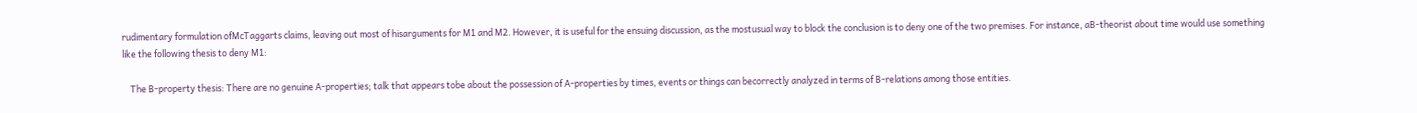rudimentary formulation ofMcTaggarts claims, leaving out most of hisarguments for M1 and M2. However, it is useful for the ensuing discussion, as the mostusual way to block the conclusion is to deny one of the two premises. For instance, aB-theorist about time would use something like the following thesis to deny M1:

    The B-property thesis: There are no genuine A-properties; talk that appears tobe about the possession of A-properties by times, events or things can becorrectly analyzed in terms of B-relations among those entities.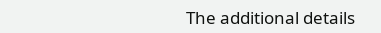The additional details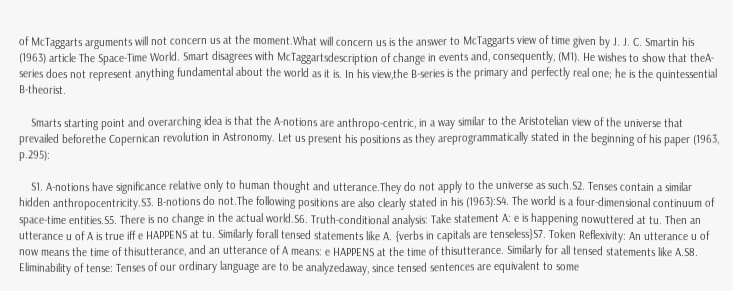of McTaggarts arguments will not concern us at the moment.What will concern us is the answer to McTaggarts view of time given by J. J. C. Smartin his (1963) article The Space-Time World. Smart disagrees with McTaggartsdescription of change in events and, consequently, (M1). He wishes to show that theA-series does not represent anything fundamental about the world as it is. In his view,the B-series is the primary and perfectly real one; he is the quintessential B-theorist.

    Smarts starting point and overarching idea is that the A-notions are anthropo-centric, in a way similar to the Aristotelian view of the universe that prevailed beforethe Copernican revolution in Astronomy. Let us present his positions as they areprogrammatically stated in the beginning of his paper (1963, p.295):

    S1. A-notions have significance relative only to human thought and utterance.They do not apply to the universe as such.S2. Tenses contain a similar hidden anthropocentricity.S3. B-notions do not.The following positions are also clearly stated in his (1963):S4. The world is a four-dimensional continuum of space-time entities.S5. There is no change in the actual world.S6. Truth-conditional analysis: Take statement A: e is happening nowuttered at tu. Then an utterance u of A is true iff e HAPPENS at tu. Similarly forall tensed statements like A. {verbs in capitals are tenseless}S7. Token Reflexivity: An utterance u of now means the time of thisutterance, and an utterance of A means: e HAPPENS at the time of thisutterance. Similarly for all tensed statements like A.S8. Eliminability of tense: Tenses of our ordinary language are to be analyzedaway, since tensed sentences are equivalent to some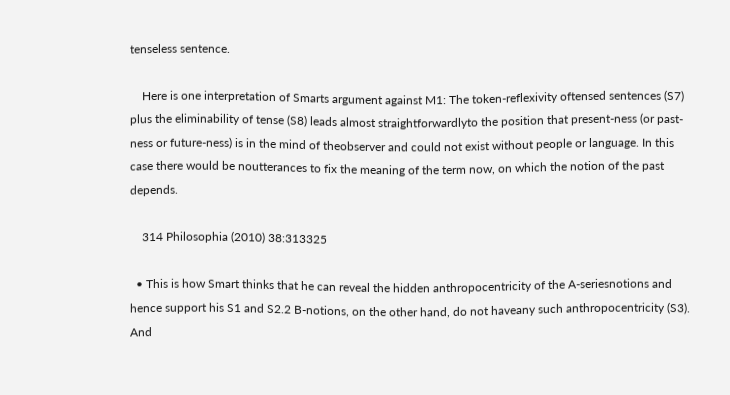tenseless sentence.

    Here is one interpretation of Smarts argument against M1: The token-reflexivity oftensed sentences (S7) plus the eliminability of tense (S8) leads almost straightforwardlyto the position that present-ness (or past-ness or future-ness) is in the mind of theobserver and could not exist without people or language. In this case there would be noutterances to fix the meaning of the term now, on which the notion of the past depends.

    314 Philosophia (2010) 38:313325

  • This is how Smart thinks that he can reveal the hidden anthropocentricity of the A-seriesnotions and hence support his S1 and S2.2 B-notions, on the other hand, do not haveany such anthropocentricity (S3). And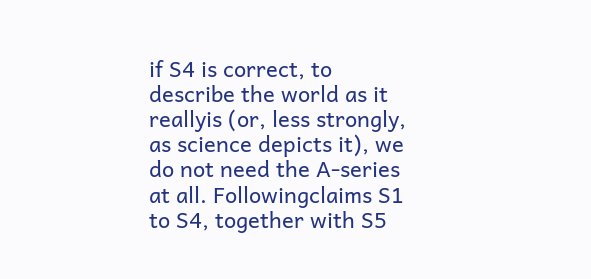if S4 is correct, to describe the world as it reallyis (or, less strongly, as science depicts it), we do not need the A-series at all. Followingclaims S1 to S4, together with S5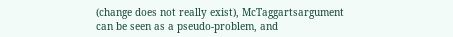(change does not really exist), McTaggartsargument can be seen as a pseudo-problem, and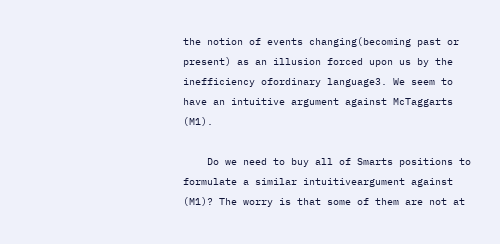the notion of events changing(becoming past or present) as an illusion forced upon us by the inefficiency ofordinary language3. We seem to have an intuitive argument against McTaggarts (M1).

    Do we need to buy all of Smarts positions to formulate a similar intuitiveargument against (M1)? The worry is that some of them are not at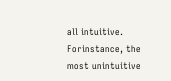all intuitive. Forinstance, the most unintuitive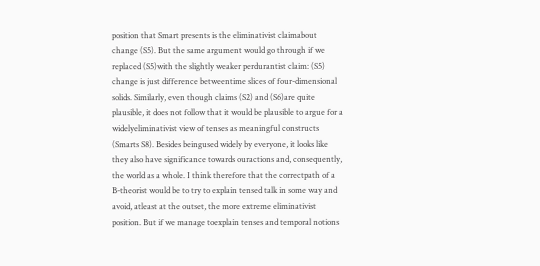position that Smart presents is the eliminativist claimabout change (S5). But the same argument would go through if we replaced (S5)with the slightly weaker perdurantist claim: (S5) change is just difference betweentime slices of four-dimensional solids. Similarly, even though claims (S2) and (S6)are quite plausible, it does not follow that it would be plausible to argue for a widelyeliminativist view of tenses as meaningful constructs (Smarts S8). Besides beingused widely by everyone, it looks like they also have significance towards ouractions and, consequently, the world as a whole. I think therefore that the correctpath of a B-theorist would be to try to explain tensed talk in some way and avoid, atleast at the outset, the more extreme eliminativist position. But if we manage toexplain tenses and temporal notions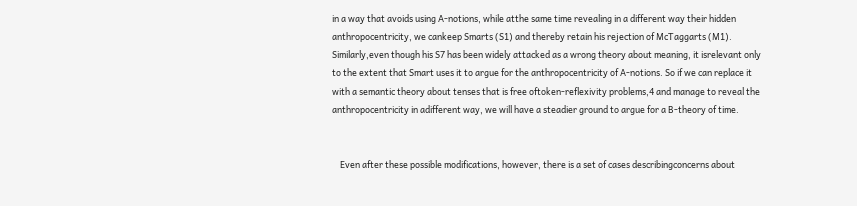in a way that avoids using A-notions, while atthe same time revealing in a different way their hidden anthropocentricity, we cankeep Smarts (S1) and thereby retain his rejection of McTaggarts (M1). Similarly,even though his S7 has been widely attacked as a wrong theory about meaning, it isrelevant only to the extent that Smart uses it to argue for the anthropocentricity of A-notions. So if we can replace it with a semantic theory about tenses that is free oftoken-reflexivity problems,4 and manage to reveal the anthropocentricity in adifferent way, we will have a steadier ground to argue for a B-theory of time.


    Even after these possible modifications, however, there is a set of cases describingconcerns about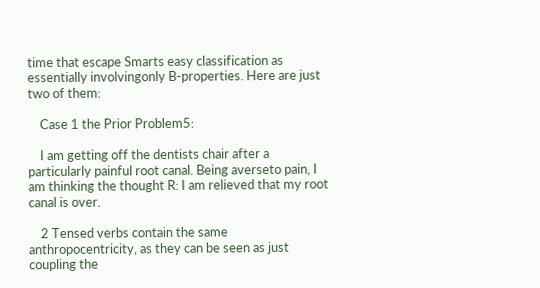time that escape Smarts easy classification as essentially involvingonly B-properties. Here are just two of them:

    Case 1 the Prior Problem5:

    I am getting off the dentists chair after a particularly painful root canal. Being averseto pain, I am thinking the thought R: I am relieved that my root canal is over.

    2 Tensed verbs contain the same anthropocentricity, as they can be seen as just coupling the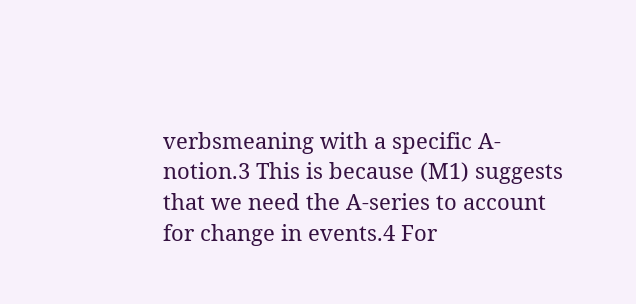verbsmeaning with a specific A-notion.3 This is because (M1) suggests that we need the A-series to account for change in events.4 For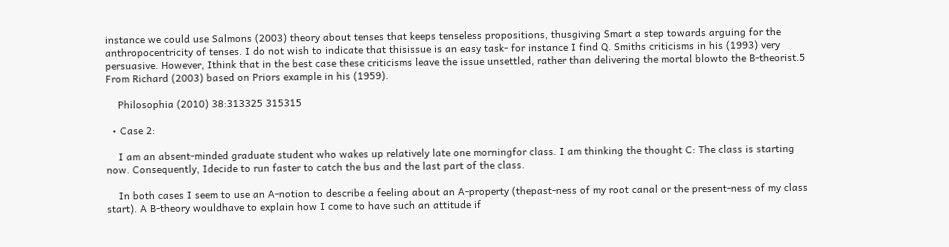instance we could use Salmons (2003) theory about tenses that keeps tenseless propositions, thusgiving Smart a step towards arguing for the anthropocentricity of tenses. I do not wish to indicate that thisissue is an easy task- for instance I find Q. Smiths criticisms in his (1993) very persuasive. However, Ithink that in the best case these criticisms leave the issue unsettled, rather than delivering the mortal blowto the B-theorist.5 From Richard (2003) based on Priors example in his (1959).

    Philosophia (2010) 38:313325 315315

  • Case 2:

    I am an absent-minded graduate student who wakes up relatively late one morningfor class. I am thinking the thought C: The class is starting now. Consequently, Idecide to run faster to catch the bus and the last part of the class.

    In both cases I seem to use an A-notion to describe a feeling about an A-property (thepast-ness of my root canal or the present-ness of my class start). A B-theory wouldhave to explain how I come to have such an attitude if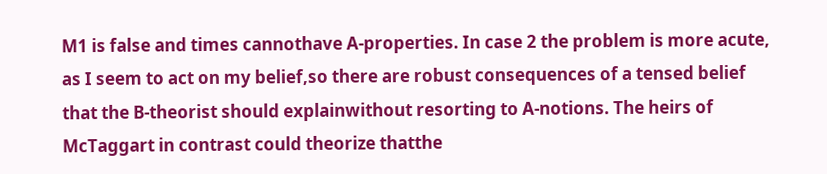M1 is false and times cannothave A-properties. In case 2 the problem is more acute, as I seem to act on my belief,so there are robust consequences of a tensed belief that the B-theorist should explainwithout resorting to A-notions. The heirs of McTaggart in contrast could theorize thatthe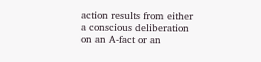action results from either a conscious deliberation on an A-fact or an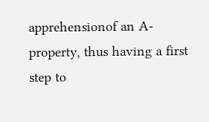apprehensionof an A-property, thus having a first step to